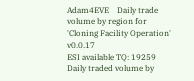Adam4EVE    Daily trade volume by region for 'Cloning Facility Operation'   v0.0.17
ESI available TQ: 19259
Daily traded volume by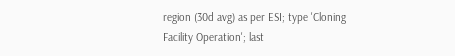region (30d avg) as per ESI; type 'Cloning Facility Operation'; last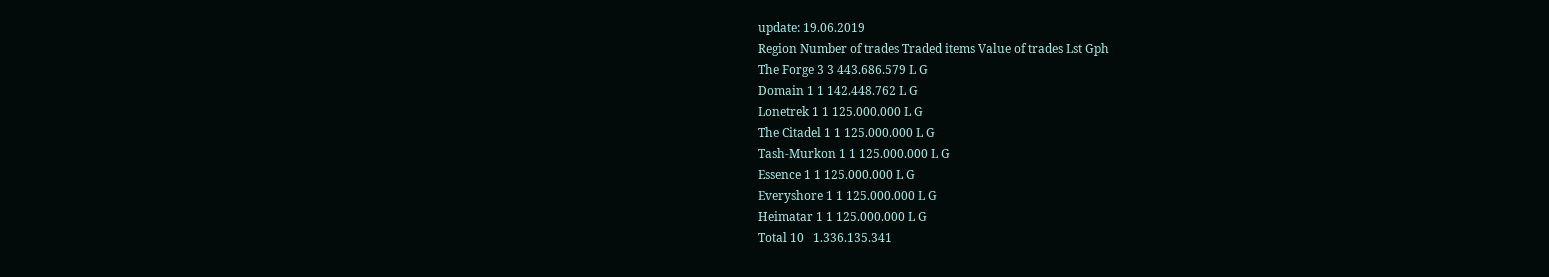update: 19.06.2019
Region Number of trades Traded items Value of trades Lst Gph
The Forge 3 3 443.686.579 L G
Domain 1 1 142.448.762 L G
Lonetrek 1 1 125.000.000 L G
The Citadel 1 1 125.000.000 L G
Tash-Murkon 1 1 125.000.000 L G
Essence 1 1 125.000.000 L G
Everyshore 1 1 125.000.000 L G
Heimatar 1 1 125.000.000 L G
Total 10   1.336.135.341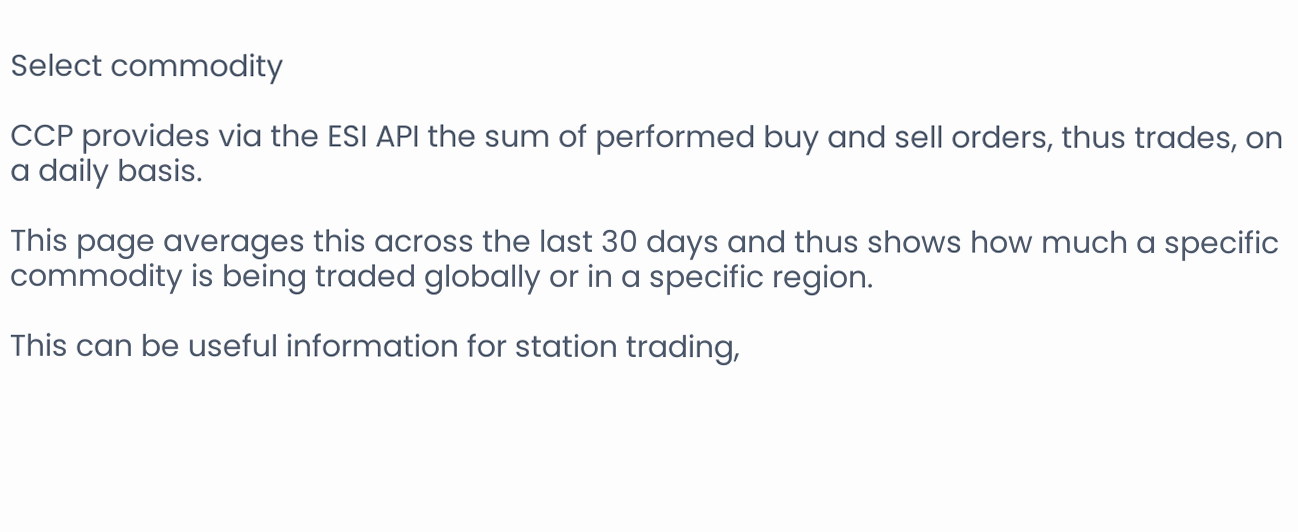Select commodity

CCP provides via the ESI API the sum of performed buy and sell orders, thus trades, on a daily basis.

This page averages this across the last 30 days and thus shows how much a specific commodity is being traded globally or in a specific region.

This can be useful information for station trading,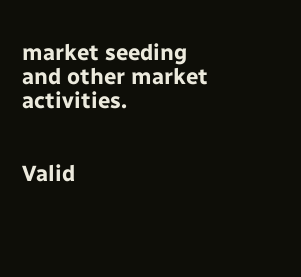market seeding and other market activities.


Valid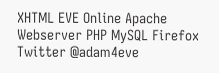XHTML EVE Online Apache Webserver PHP MySQL Firefox Twitter @adam4eve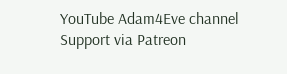YouTube Adam4Eve channel Support via Patreon